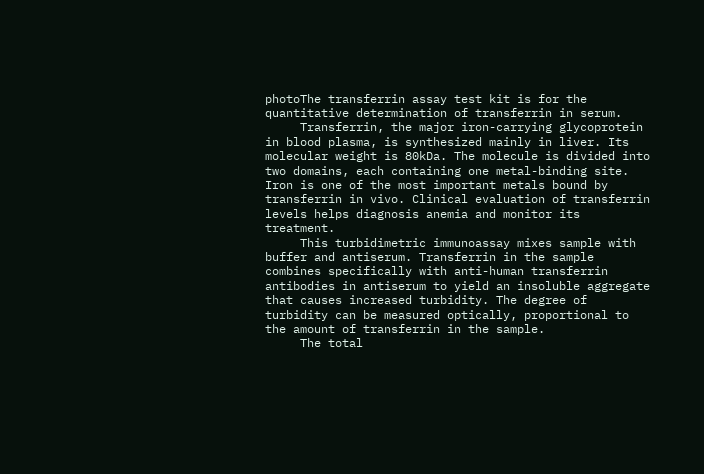photoThe transferrin assay test kit is for the quantitative determination of transferrin in serum.
     Transferrin, the major iron-carrying glycoprotein in blood plasma, is synthesized mainly in liver. Its molecular weight is 80kDa. The molecule is divided into two domains, each containing one metal-binding site. Iron is one of the most important metals bound by transferrin in vivo. Clinical evaluation of transferrin levels helps diagnosis anemia and monitor its treatment.
     This turbidimetric immunoassay mixes sample with buffer and antiserum. Transferrin in the sample combines specifically with anti-human transferrin antibodies in antiserum to yield an insoluble aggregate that causes increased turbidity. The degree of turbidity can be measured optically, proportional to the amount of transferrin in the sample.
     The total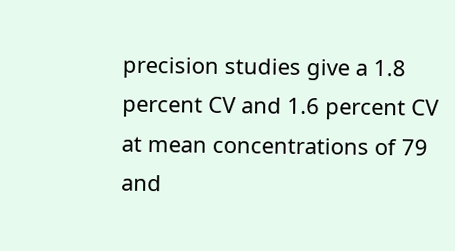precision studies give a 1.8 percent CV and 1.6 percent CV at mean concentrations of 79 and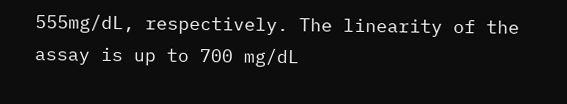555mg/dL, respectively. The linearity of the assay is up to 700 mg/dL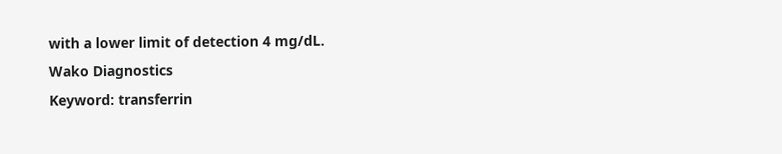with a lower limit of detection 4 mg/dL.
Wako Diagnostics
Keyword: transferrin